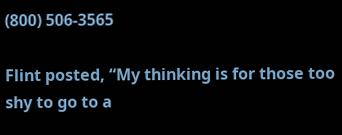(800) 506-3565

Flint posted, “My thinking is for those too shy to go to a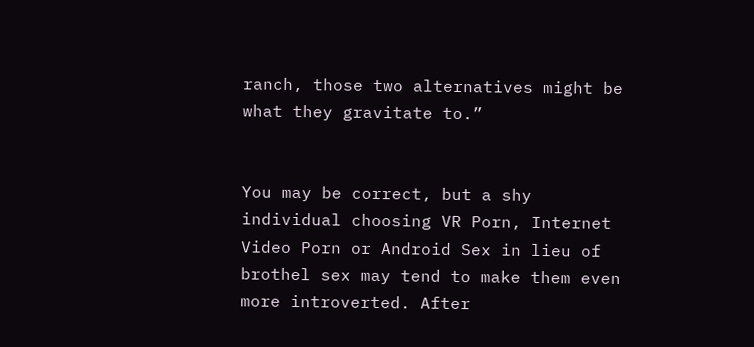ranch, those two alternatives might be what they gravitate to.”


You may be correct, but a shy individual choosing VR Porn, Internet Video Porn or Android Sex in lieu of brothel sex may tend to make them even more introverted. After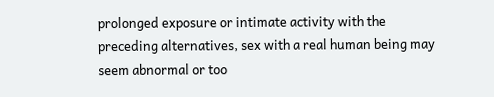prolonged exposure or intimate activity with the preceding alternatives, sex with a real human being may seem abnormal or too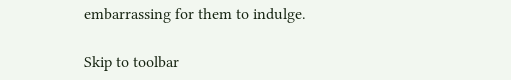embarrassing for them to indulge.

Skip to toolbar